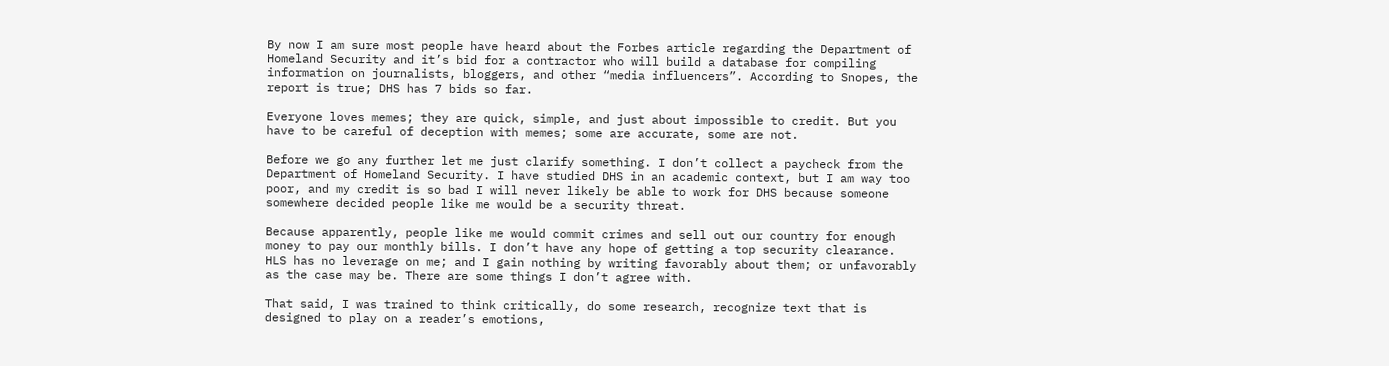By now I am sure most people have heard about the Forbes article regarding the Department of Homeland Security and it’s bid for a contractor who will build a database for compiling information on journalists, bloggers, and other “media influencers”. According to Snopes, the report is true; DHS has 7 bids so far.

Everyone loves memes; they are quick, simple, and just about impossible to credit. But you have to be careful of deception with memes; some are accurate, some are not.

Before we go any further let me just clarify something. I don’t collect a paycheck from the Department of Homeland Security. I have studied DHS in an academic context, but I am way too poor, and my credit is so bad I will never likely be able to work for DHS because someone somewhere decided people like me would be a security threat.

Because apparently, people like me would commit crimes and sell out our country for enough money to pay our monthly bills. I don’t have any hope of getting a top security clearance. HLS has no leverage on me; and I gain nothing by writing favorably about them; or unfavorably as the case may be. There are some things I don’t agree with.

That said, I was trained to think critically, do some research, recognize text that is designed to play on a reader’s emotions,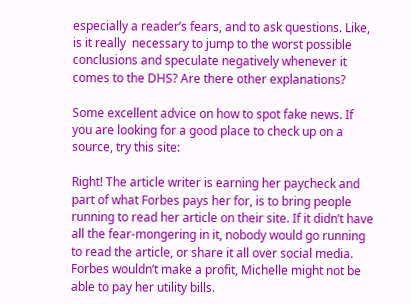especially a reader’s fears, and to ask questions. Like, is it really  necessary to jump to the worst possible conclusions and speculate negatively whenever it comes to the DHS? Are there other explanations?

Some excellent advice on how to spot fake news. If you are looking for a good place to check up on a source, try this site:

Right! The article writer is earning her paycheck and part of what Forbes pays her for, is to bring people running to read her article on their site. If it didn’t have all the fear-mongering in it, nobody would go running to read the article, or share it all over social media. Forbes wouldn’t make a profit, Michelle might not be able to pay her utility bills.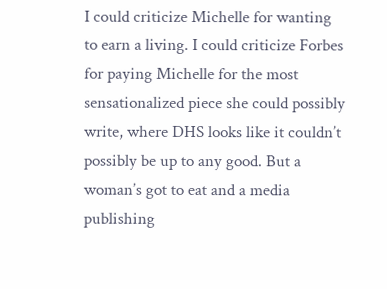I could criticize Michelle for wanting to earn a living. I could criticize Forbes for paying Michelle for the most sensationalized piece she could possibly write, where DHS looks like it couldn’t possibly be up to any good. But a woman’s got to eat and a media publishing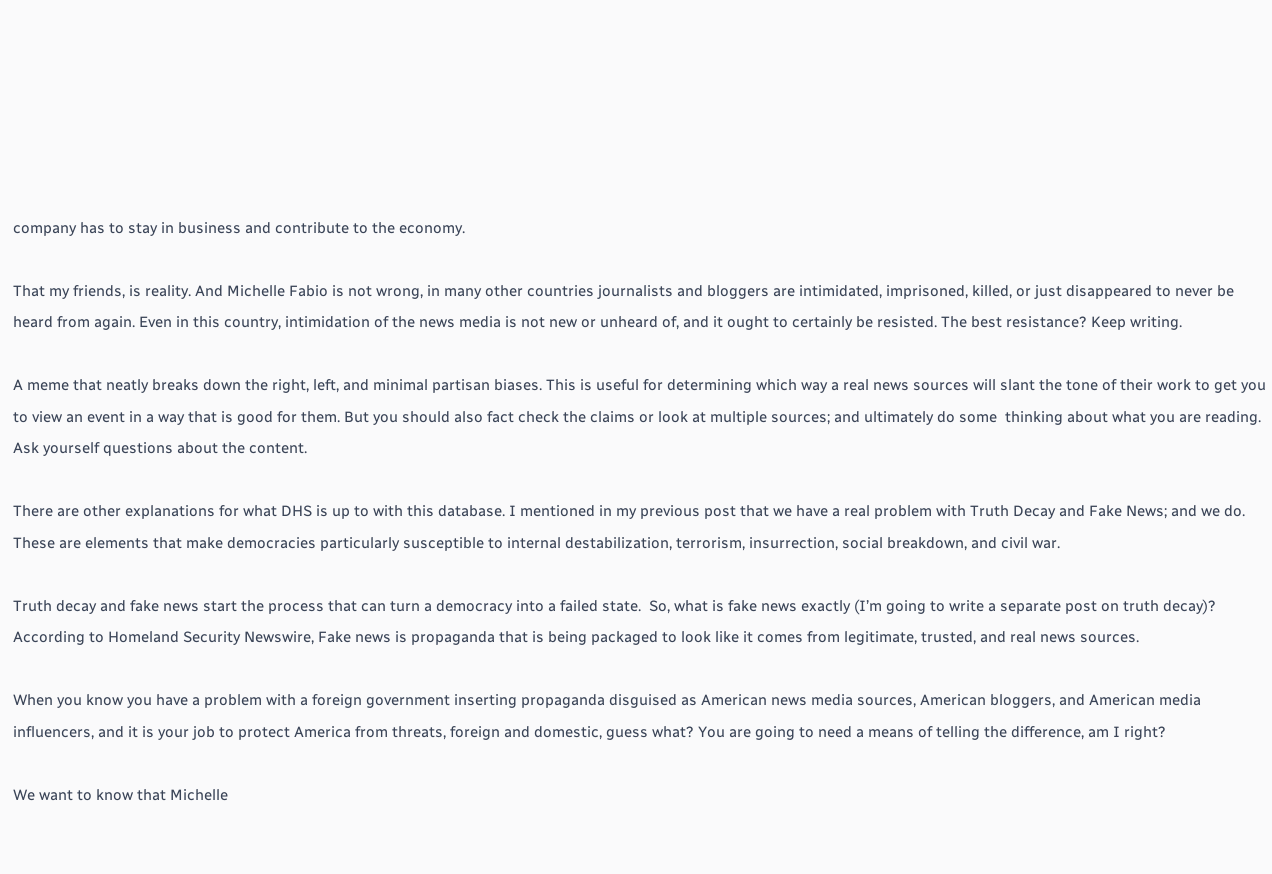company has to stay in business and contribute to the economy.

That my friends, is reality. And Michelle Fabio is not wrong, in many other countries journalists and bloggers are intimidated, imprisoned, killed, or just disappeared to never be heard from again. Even in this country, intimidation of the news media is not new or unheard of, and it ought to certainly be resisted. The best resistance? Keep writing.

A meme that neatly breaks down the right, left, and minimal partisan biases. This is useful for determining which way a real news sources will slant the tone of their work to get you to view an event in a way that is good for them. But you should also fact check the claims or look at multiple sources; and ultimately do some  thinking about what you are reading. Ask yourself questions about the content.

There are other explanations for what DHS is up to with this database. I mentioned in my previous post that we have a real problem with Truth Decay and Fake News; and we do. These are elements that make democracies particularly susceptible to internal destabilization, terrorism, insurrection, social breakdown, and civil war.

Truth decay and fake news start the process that can turn a democracy into a failed state.  So, what is fake news exactly (I’m going to write a separate post on truth decay)? According to Homeland Security Newswire, Fake news is propaganda that is being packaged to look like it comes from legitimate, trusted, and real news sources.

When you know you have a problem with a foreign government inserting propaganda disguised as American news media sources, American bloggers, and American media influencers, and it is your job to protect America from threats, foreign and domestic, guess what? You are going to need a means of telling the difference, am I right?

We want to know that Michelle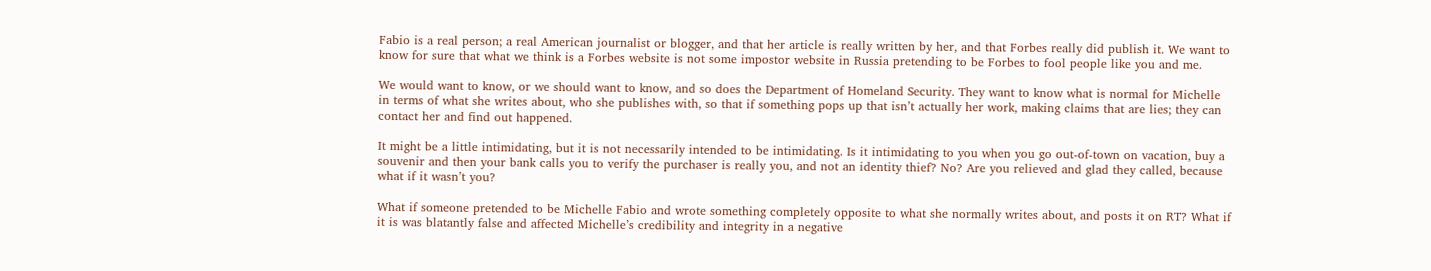Fabio is a real person; a real American journalist or blogger, and that her article is really written by her, and that Forbes really did publish it. We want to know for sure that what we think is a Forbes website is not some impostor website in Russia pretending to be Forbes to fool people like you and me.

We would want to know, or we should want to know, and so does the Department of Homeland Security. They want to know what is normal for Michelle in terms of what she writes about, who she publishes with, so that if something pops up that isn’t actually her work, making claims that are lies; they can contact her and find out happened.

It might be a little intimidating, but it is not necessarily intended to be intimidating. Is it intimidating to you when you go out-of-town on vacation, buy a souvenir and then your bank calls you to verify the purchaser is really you, and not an identity thief? No? Are you relieved and glad they called, because what if it wasn’t you?

What if someone pretended to be Michelle Fabio and wrote something completely opposite to what she normally writes about, and posts it on RT? What if it is was blatantly false and affected Michelle’s credibility and integrity in a negative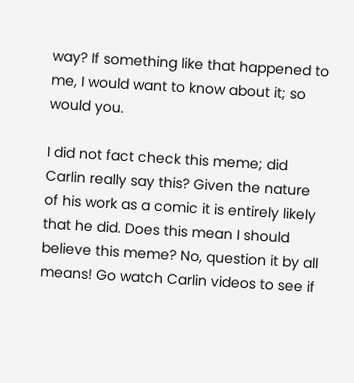way? If something like that happened to me, I would want to know about it; so would you.

I did not fact check this meme; did Carlin really say this? Given the nature of his work as a comic it is entirely likely that he did. Does this mean I should believe this meme? No, question it by all means! Go watch Carlin videos to see if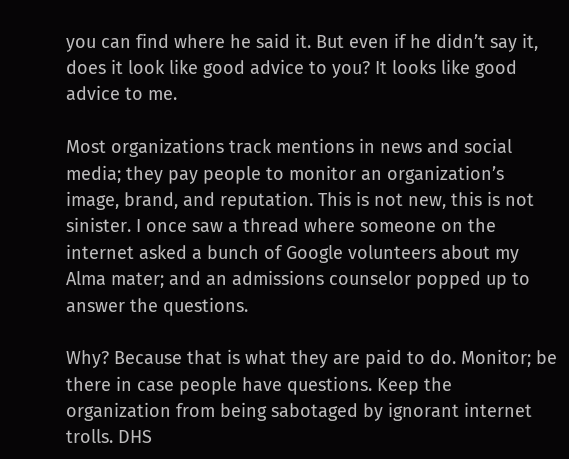you can find where he said it. But even if he didn’t say it, does it look like good advice to you? It looks like good advice to me.

Most organizations track mentions in news and social media; they pay people to monitor an organization’s image, brand, and reputation. This is not new, this is not sinister. I once saw a thread where someone on the internet asked a bunch of Google volunteers about my Alma mater; and an admissions counselor popped up to answer the questions.

Why? Because that is what they are paid to do. Monitor; be there in case people have questions. Keep the organization from being sabotaged by ignorant internet trolls. DHS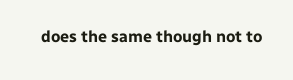does the same though not to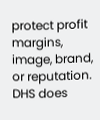protect profit margins, image, brand, or reputation. DHS does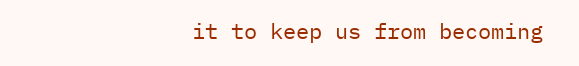it to keep us from becoming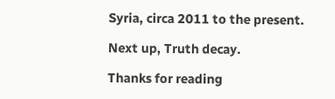Syria, circa 2011 to the present.

Next up, Truth decay.

Thanks for reading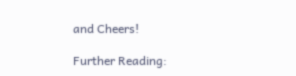and Cheers!

Further Reading: